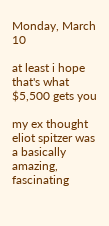Monday, March 10

at least i hope that's what $5,500 gets you

my ex thought eliot spitzer was a basically amazing, fascinating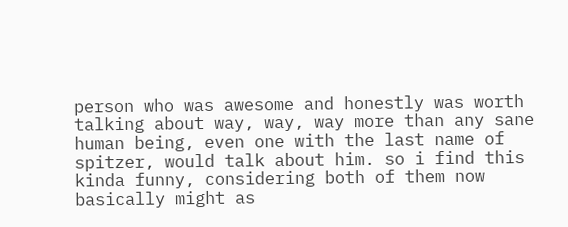person who was awesome and honestly was worth talking about way, way, way more than any sane human being, even one with the last name of spitzer, would talk about him. so i find this kinda funny, considering both of them now basically might as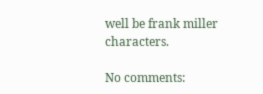well be frank miller characters.

No comments: